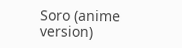Soro (anime version)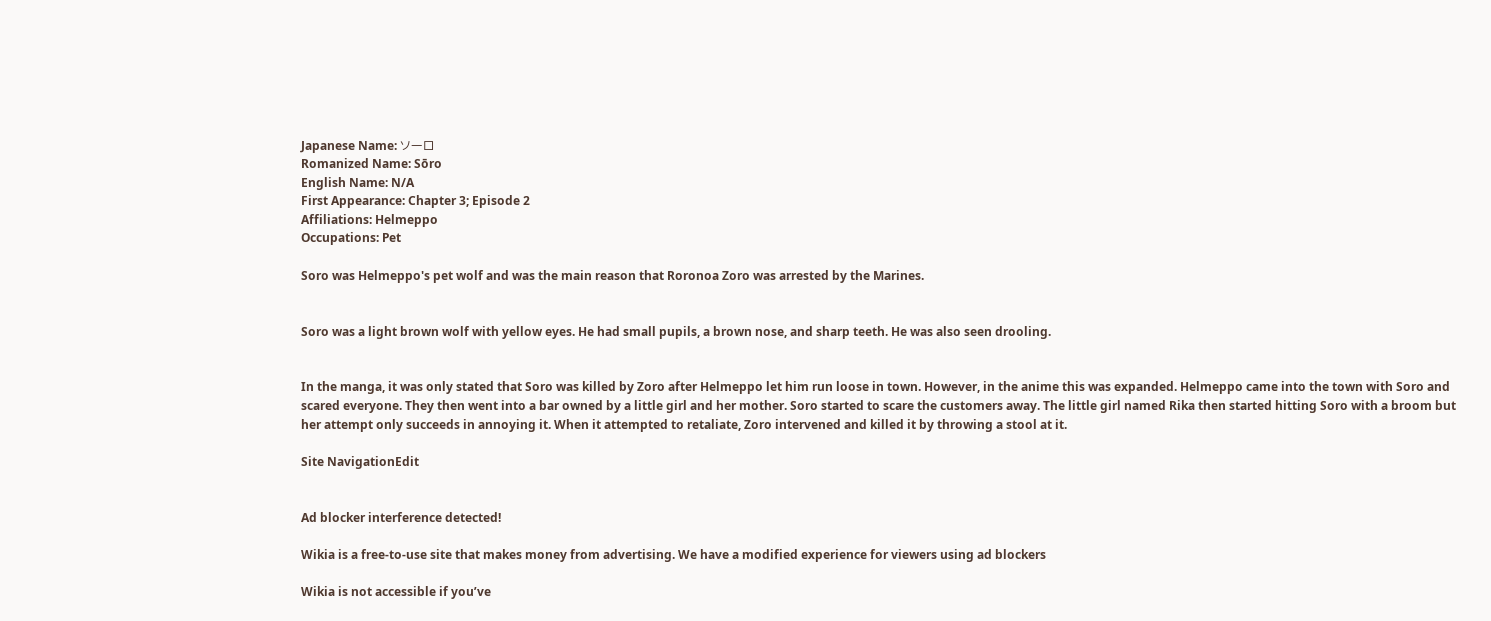Japanese Name: ソーロ
Romanized Name: Sōro
English Name: N/A
First Appearance: Chapter 3; Episode 2
Affiliations: Helmeppo
Occupations: Pet

Soro was Helmeppo's pet wolf and was the main reason that Roronoa Zoro was arrested by the Marines.


Soro was a light brown wolf with yellow eyes. He had small pupils, a brown nose, and sharp teeth. He was also seen drooling.


In the manga, it was only stated that Soro was killed by Zoro after Helmeppo let him run loose in town. However, in the anime this was expanded. Helmeppo came into the town with Soro and scared everyone. They then went into a bar owned by a little girl and her mother. Soro started to scare the customers away. The little girl named Rika then started hitting Soro with a broom but her attempt only succeeds in annoying it. When it attempted to retaliate, Zoro intervened and killed it by throwing a stool at it.

Site NavigationEdit


Ad blocker interference detected!

Wikia is a free-to-use site that makes money from advertising. We have a modified experience for viewers using ad blockers

Wikia is not accessible if you’ve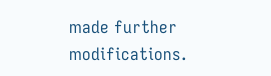made further modifications.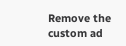Remove the custom ad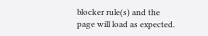blocker rule(s) and the page will load as expected.